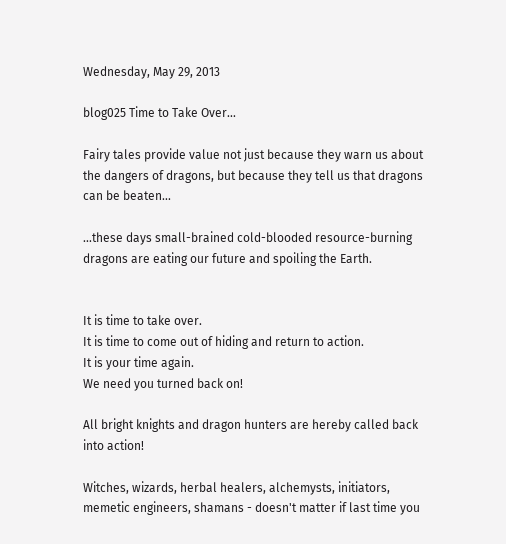Wednesday, May 29, 2013

blog025 Time to Take Over...

Fairy tales provide value not just because they warn us about the dangers of dragons, but because they tell us that dragons can be beaten...

...these days small-brained cold-blooded resource-burning dragons are eating our future and spoiling the Earth.


It is time to take over.
It is time to come out of hiding and return to action.
It is your time again.
We need you turned back on!

All bright knights and dragon hunters are hereby called back into action!

Witches, wizards, herbal healers, alchemysts, initiators, memetic engineers, shamans - doesn't matter if last time you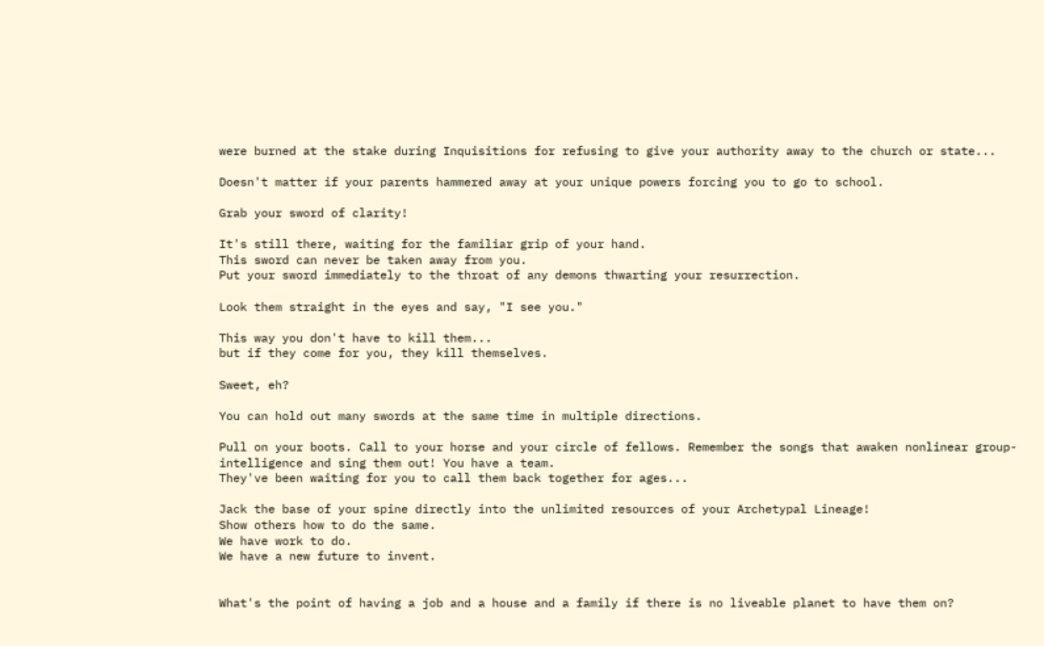were burned at the stake during Inquisitions for refusing to give your authority away to the church or state...

Doesn't matter if your parents hammered away at your unique powers forcing you to go to school.

Grab your sword of clarity!

It's still there, waiting for the familiar grip of your hand.
This sword can never be taken away from you.
Put your sword immediately to the throat of any demons thwarting your resurrection.

Look them straight in the eyes and say, "I see you."

This way you don't have to kill them...
but if they come for you, they kill themselves.

Sweet, eh?

You can hold out many swords at the same time in multiple directions.

Pull on your boots. Call to your horse and your circle of fellows. Remember the songs that awaken nonlinear group-intelligence and sing them out! You have a team.
They've been waiting for you to call them back together for ages...

Jack the base of your spine directly into the unlimited resources of your Archetypal Lineage!
Show others how to do the same.
We have work to do.
We have a new future to invent.


What's the point of having a job and a house and a family if there is no liveable planet to have them on?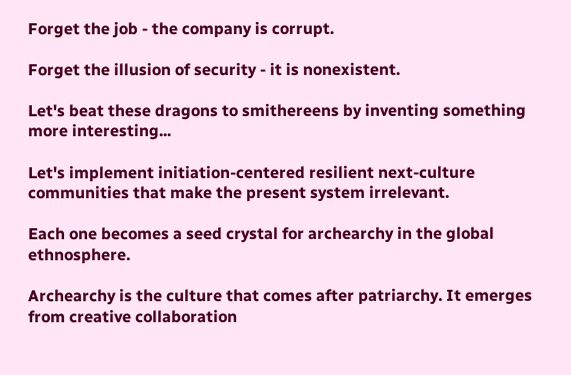Forget the job - the company is corrupt.

Forget the illusion of security - it is nonexistent.

Let's beat these dragons to smithereens by inventing something more interesting...

Let's implement initiation-centered resilient next-culture communities that make the present system irrelevant.

Each one becomes a seed crystal for archearchy in the global ethnosphere.

Archearchy is the culture that comes after patriarchy. It emerges from creative collaboration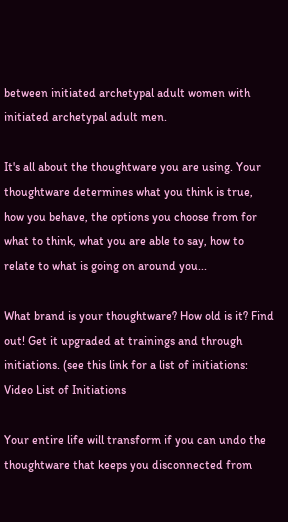between initiated archetypal adult women with initiated archetypal adult men.

It's all about the thoughtware you are using. Your thoughtware determines what you think is true, how you behave, the options you choose from for what to think, what you are able to say, how to relate to what is going on around you...

What brand is your thoughtware? How old is it? Find out! Get it upgraded at trainings and through initiations. (see this link for a list of initiations: Video List of Initiations

Your entire life will transform if you can undo the thoughtware that keeps you disconnected from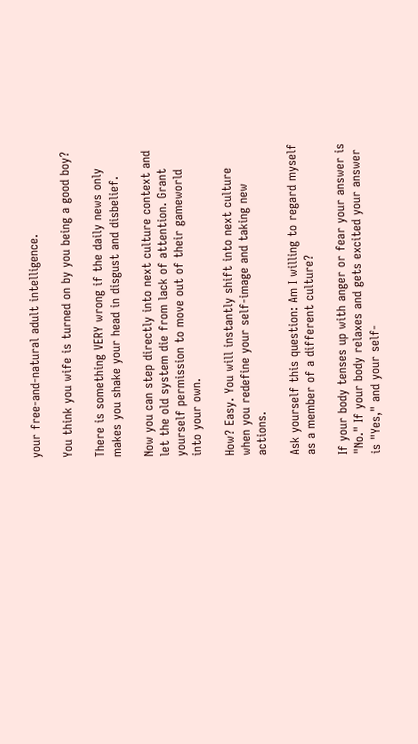your free-and-natural adult intelligence.

You think you wife is turned on by you being a good boy?

There is something VERY wrong if the daily news only makes you shake your head in disgust and disbelief.

Now you can step directly into next culture context and let the old system die from lack of attention. Grant yourself permission to move out of their gameworld into your own.

How? Easy. You will instantly shift into next culture when you redefine your self-image and taking new actions.

Ask yourself this question: Am I willing to regard myself as a member of a different culture?

If your body tenses up with anger or fear your answer is "No." If your body relaxes and gets excited your answer is "Yes," and your self-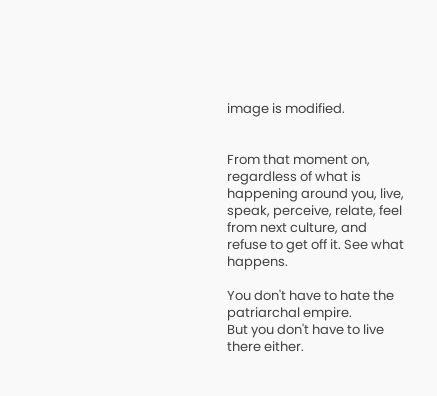image is modified.


From that moment on, regardless of what is happening around you, live, speak, perceive, relate, feel from next culture, and refuse to get off it. See what happens.

You don't have to hate the patriarchal empire.
But you don't have to live there either.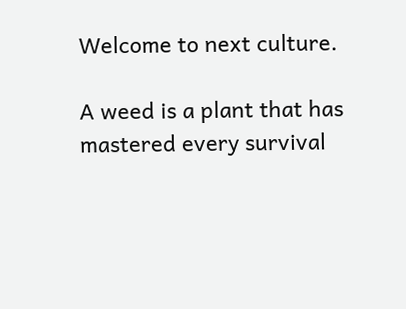Welcome to next culture.

A weed is a plant that has mastered every survival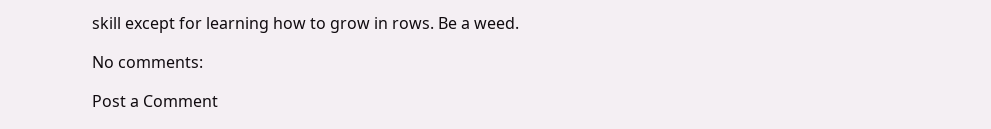skill except for learning how to grow in rows. Be a weed.

No comments:

Post a Comment